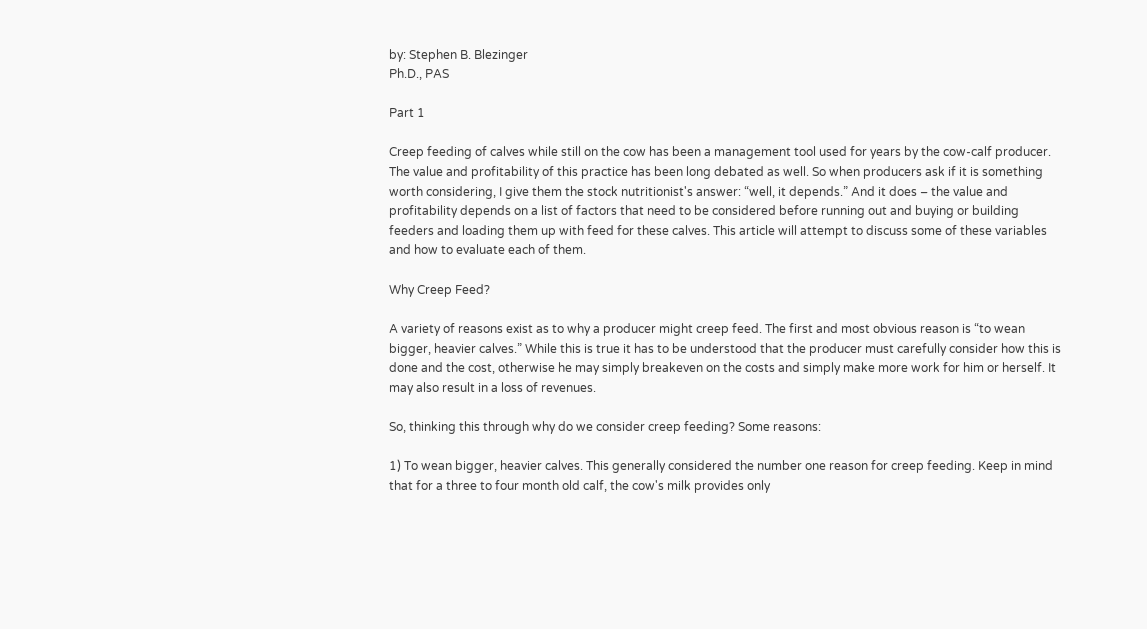by: Stephen B. Blezinger
Ph.D., PAS

Part 1

Creep feeding of calves while still on the cow has been a management tool used for years by the cow-calf producer. The value and profitability of this practice has been long debated as well. So when producers ask if it is something worth considering, I give them the stock nutritionist's answer: “well, it depends.” And it does – the value and profitability depends on a list of factors that need to be considered before running out and buying or building feeders and loading them up with feed for these calves. This article will attempt to discuss some of these variables and how to evaluate each of them.

Why Creep Feed?

A variety of reasons exist as to why a producer might creep feed. The first and most obvious reason is “to wean bigger, heavier calves.” While this is true it has to be understood that the producer must carefully consider how this is done and the cost, otherwise he may simply breakeven on the costs and simply make more work for him or herself. It may also result in a loss of revenues.

So, thinking this through why do we consider creep feeding? Some reasons:

1) To wean bigger, heavier calves. This generally considered the number one reason for creep feeding. Keep in mind that for a three to four month old calf, the cow's milk provides only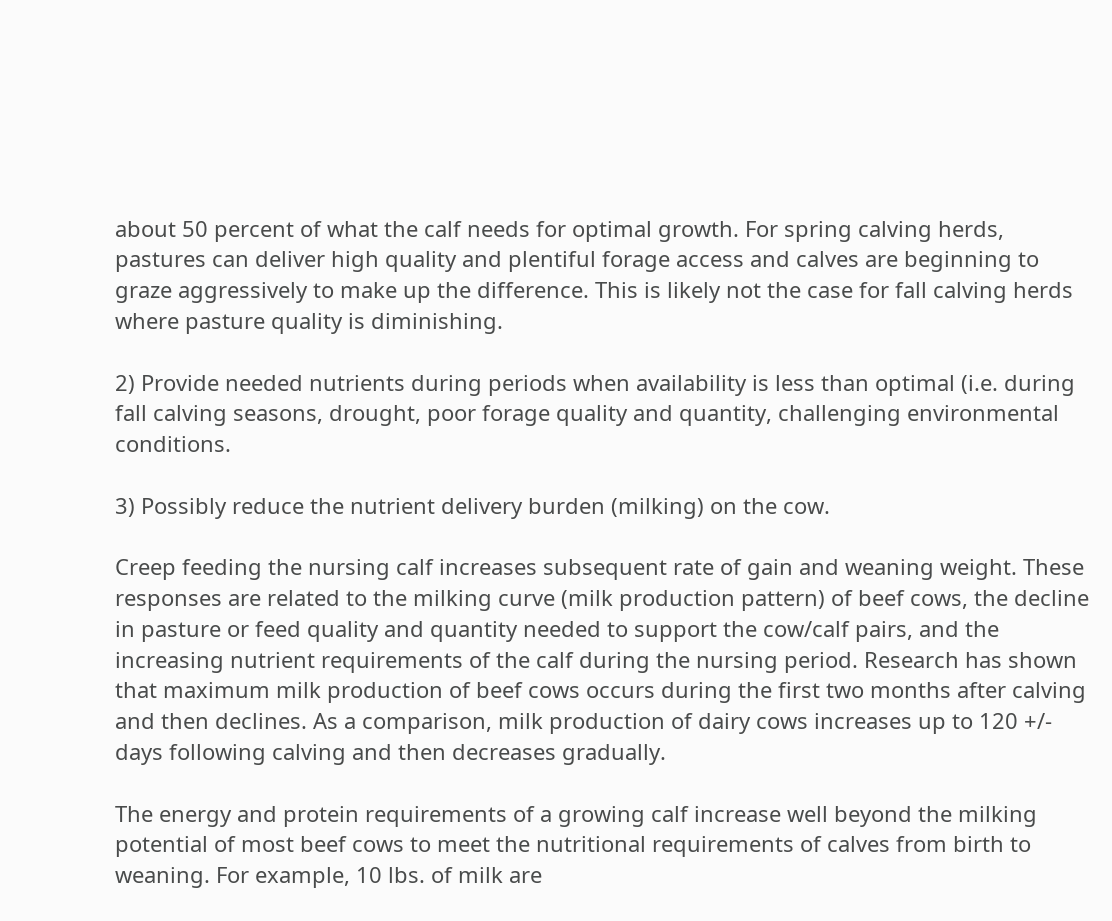about 50 percent of what the calf needs for optimal growth. For spring calving herds, pastures can deliver high quality and plentiful forage access and calves are beginning to graze aggressively to make up the difference. This is likely not the case for fall calving herds where pasture quality is diminishing.

2) Provide needed nutrients during periods when availability is less than optimal (i.e. during fall calving seasons, drought, poor forage quality and quantity, challenging environmental conditions.

3) Possibly reduce the nutrient delivery burden (milking) on the cow.

Creep feeding the nursing calf increases subsequent rate of gain and weaning weight. These responses are related to the milking curve (milk production pattern) of beef cows, the decline in pasture or feed quality and quantity needed to support the cow/calf pairs, and the increasing nutrient requirements of the calf during the nursing period. Research has shown that maximum milk production of beef cows occurs during the first two months after calving and then declines. As a comparison, milk production of dairy cows increases up to 120 +/- days following calving and then decreases gradually.

The energy and protein requirements of a growing calf increase well beyond the milking potential of most beef cows to meet the nutritional requirements of calves from birth to weaning. For example, 10 lbs. of milk are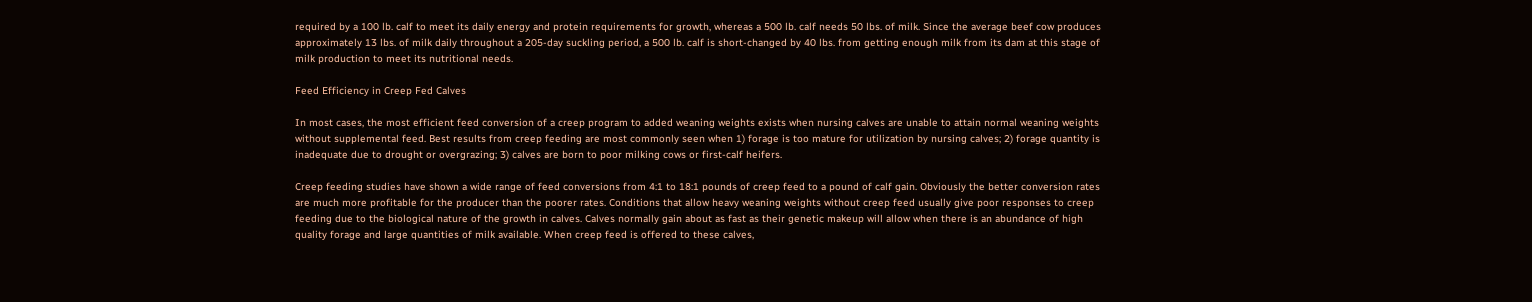required by a 100 lb. calf to meet its daily energy and protein requirements for growth, whereas a 500 lb. calf needs 50 lbs. of milk. Since the average beef cow produces approximately 13 lbs. of milk daily throughout a 205-day suckling period, a 500 lb. calf is short-changed by 40 lbs. from getting enough milk from its dam at this stage of milk production to meet its nutritional needs.

Feed Efficiency in Creep Fed Calves

In most cases, the most efficient feed conversion of a creep program to added weaning weights exists when nursing calves are unable to attain normal weaning weights without supplemental feed. Best results from creep feeding are most commonly seen when 1) forage is too mature for utilization by nursing calves; 2) forage quantity is inadequate due to drought or overgrazing; 3) calves are born to poor milking cows or first-calf heifers.

Creep feeding studies have shown a wide range of feed conversions from 4:1 to 18:1 pounds of creep feed to a pound of calf gain. Obviously the better conversion rates are much more profitable for the producer than the poorer rates. Conditions that allow heavy weaning weights without creep feed usually give poor responses to creep feeding due to the biological nature of the growth in calves. Calves normally gain about as fast as their genetic makeup will allow when there is an abundance of high quality forage and large quantities of milk available. When creep feed is offered to these calves,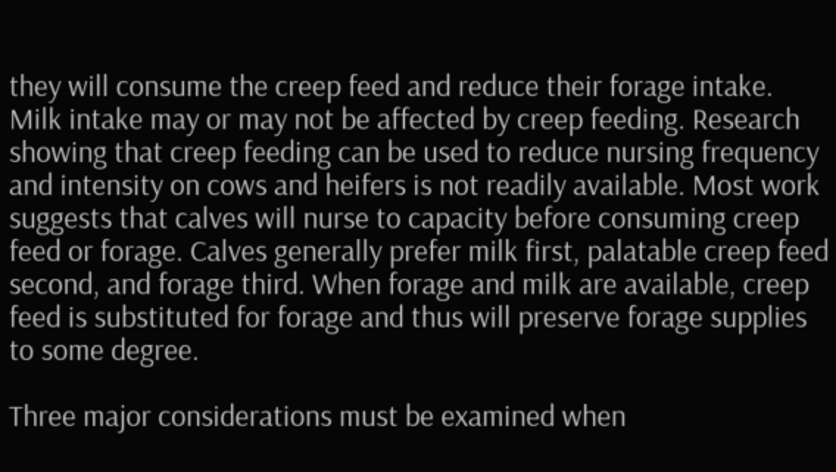they will consume the creep feed and reduce their forage intake. Milk intake may or may not be affected by creep feeding. Research showing that creep feeding can be used to reduce nursing frequency and intensity on cows and heifers is not readily available. Most work suggests that calves will nurse to capacity before consuming creep feed or forage. Calves generally prefer milk first, palatable creep feed second, and forage third. When forage and milk are available, creep feed is substituted for forage and thus will preserve forage supplies to some degree.

Three major considerations must be examined when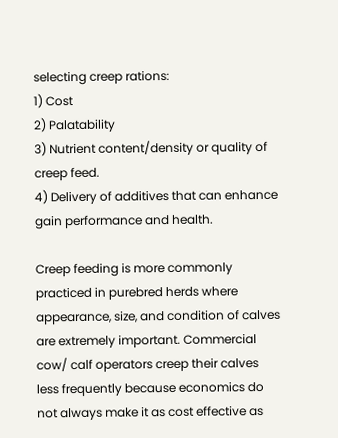selecting creep rations:
1) Cost
2) Palatability
3) Nutrient content/density or quality of creep feed.
4) Delivery of additives that can enhance gain performance and health.

Creep feeding is more commonly practiced in purebred herds where appearance, size, and condition of calves are extremely important. Commercial cow/ calf operators creep their calves less frequently because economics do not always make it as cost effective as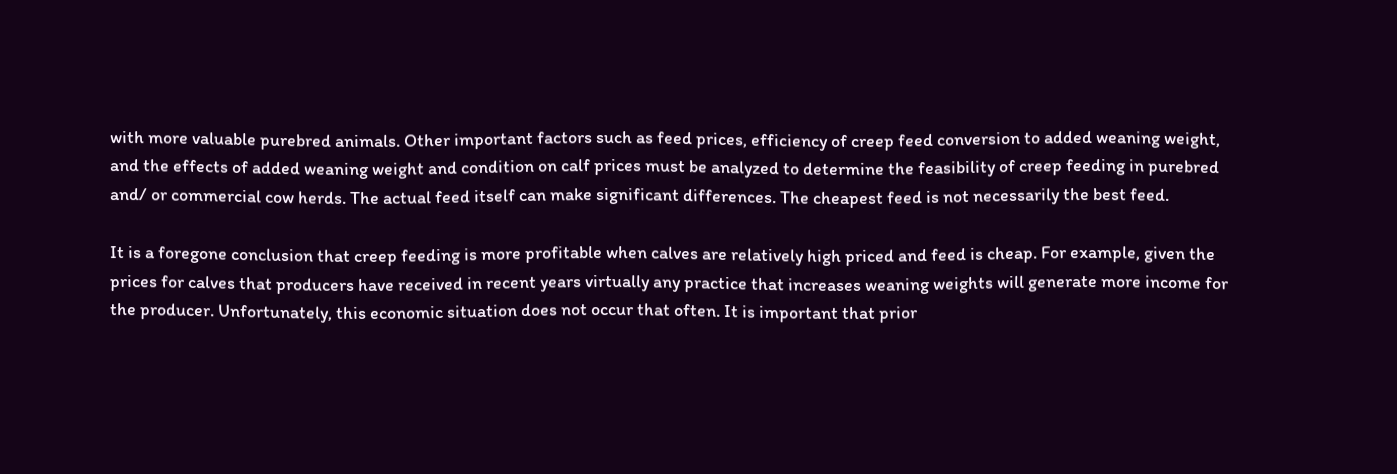with more valuable purebred animals. Other important factors such as feed prices, efficiency of creep feed conversion to added weaning weight, and the effects of added weaning weight and condition on calf prices must be analyzed to determine the feasibility of creep feeding in purebred and/ or commercial cow herds. The actual feed itself can make significant differences. The cheapest feed is not necessarily the best feed.

It is a foregone conclusion that creep feeding is more profitable when calves are relatively high priced and feed is cheap. For example, given the prices for calves that producers have received in recent years virtually any practice that increases weaning weights will generate more income for the producer. Unfortunately, this economic situation does not occur that often. It is important that prior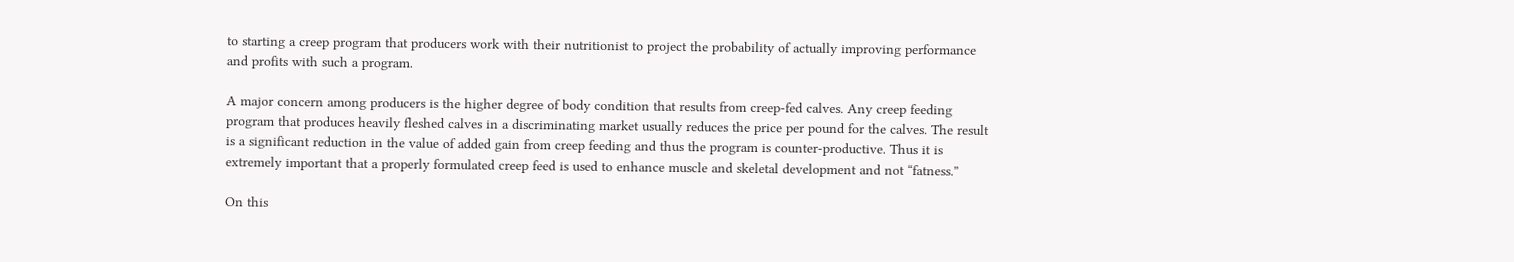to starting a creep program that producers work with their nutritionist to project the probability of actually improving performance and profits with such a program.

A major concern among producers is the higher degree of body condition that results from creep-fed calves. Any creep feeding program that produces heavily fleshed calves in a discriminating market usually reduces the price per pound for the calves. The result is a significant reduction in the value of added gain from creep feeding and thus the program is counter-productive. Thus it is extremely important that a properly formulated creep feed is used to enhance muscle and skeletal development and not “fatness.”

On this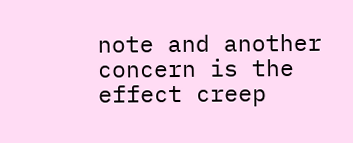note and another concern is the effect creep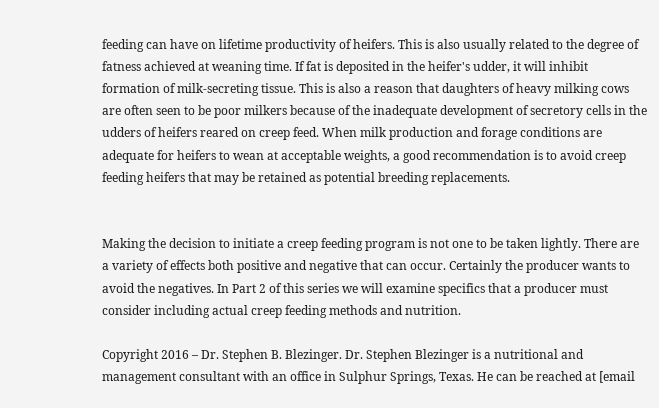feeding can have on lifetime productivity of heifers. This is also usually related to the degree of fatness achieved at weaning time. If fat is deposited in the heifer's udder, it will inhibit formation of milk-secreting tissue. This is also a reason that daughters of heavy milking cows are often seen to be poor milkers because of the inadequate development of secretory cells in the udders of heifers reared on creep feed. When milk production and forage conditions are adequate for heifers to wean at acceptable weights, a good recommendation is to avoid creep feeding heifers that may be retained as potential breeding replacements.


Making the decision to initiate a creep feeding program is not one to be taken lightly. There are a variety of effects both positive and negative that can occur. Certainly the producer wants to avoid the negatives. In Part 2 of this series we will examine specifics that a producer must consider including actual creep feeding methods and nutrition.

Copyright 2016 – Dr. Stephen B. Blezinger. Dr. Stephen Blezinger is a nutritional and management consultant with an office in Sulphur Springs, Texas. He can be reached at [email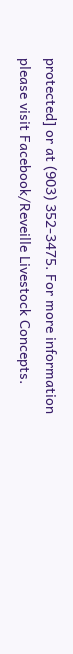protected] or at (903) 352-3475. For more information please visit Facebook/Reveille Livestock Concepts.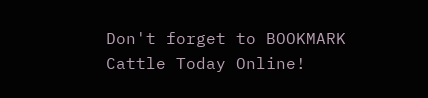Don't forget to BOOKMARK
Cattle Today Online!